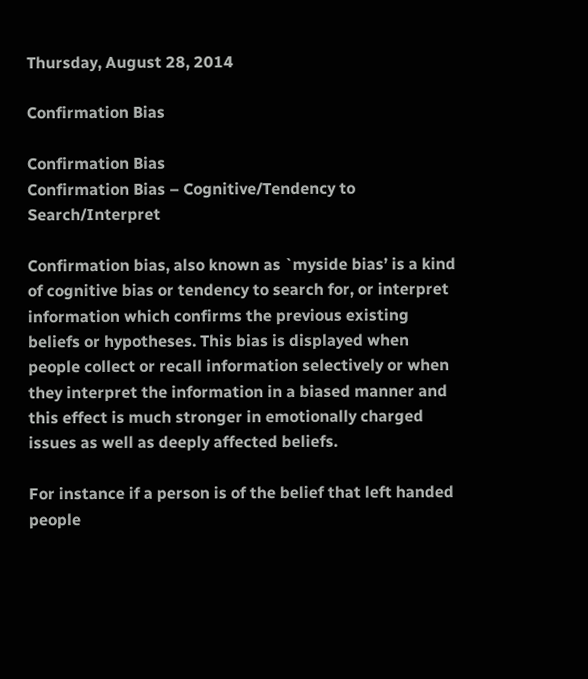Thursday, August 28, 2014

Confirmation Bias

Confirmation Bias
Confirmation Bias – Cognitive/Tendency to Search/Interpret

Confirmation bias, also known as `myside bias’ is a kind of cognitive bias or tendency to search for, or interpret information which confirms the previous existing beliefs or hypotheses. This bias is displayed when people collect or recall information selectively or when they interpret the information in a biased manner and this effect is much stronger in emotionally charged issues as well as deeply affected beliefs.

For instance if a person is of the belief that left handed people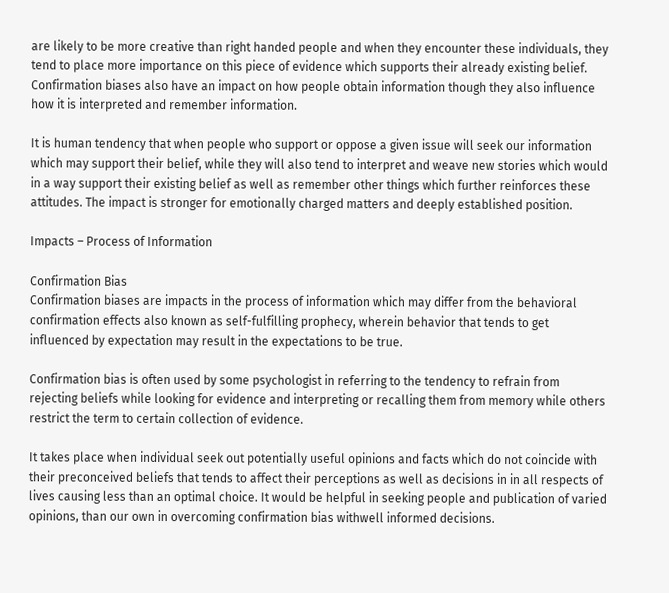are likely to be more creative than right handed people and when they encounter these individuals, they tend to place more importance on this piece of evidence which supports their already existing belief. Confirmation biases also have an impact on how people obtain information though they also influence how it is interpreted and remember information.

It is human tendency that when people who support or oppose a given issue will seek our information which may support their belief, while they will also tend to interpret and weave new stories which would in a way support their existing belief as well as remember other things which further reinforces these attitudes. The impact is stronger for emotionally charged matters and deeply established position.

Impacts – Process of Information

Confirmation Bias
Confirmation biases are impacts in the process of information which may differ from the behavioral confirmation effects also known as self-fulfilling prophecy, wherein behavior that tends to get influenced by expectation may result in the expectations to be true.

Confirmation bias is often used by some psychologist in referring to the tendency to refrain from rejecting beliefs while looking for evidence and interpreting or recalling them from memory while others restrict the term to certain collection of evidence.

It takes place when individual seek out potentially useful opinions and facts which do not coincide with their preconceived beliefs that tends to affect their perceptions as well as decisions in in all respects of lives causing less than an optimal choice. It would be helpful in seeking people and publication of varied opinions, than our own in overcoming confirmation bias withwell informed decisions.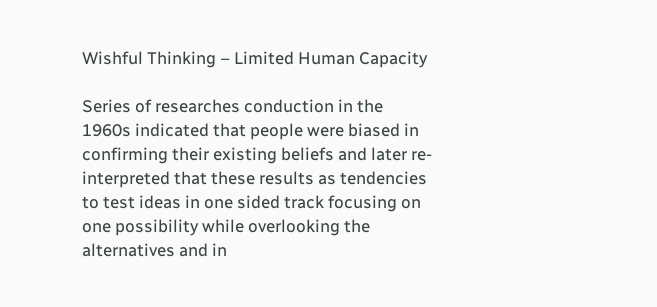Wishful Thinking – Limited Human Capacity

Series of researches conduction in the 1960s indicated that people were biased in confirming their existing beliefs and later re-interpreted that these results as tendencies to test ideas in one sided track focusing on one possibility while overlooking the alternatives and in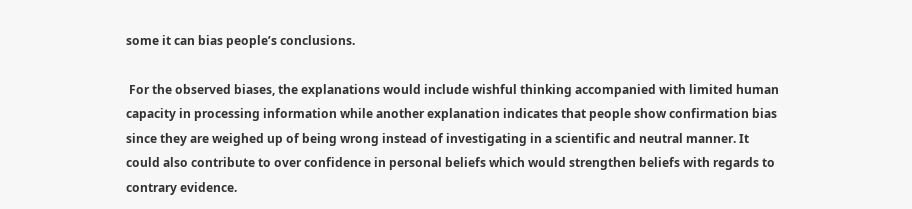some it can bias people’s conclusions.

 For the observed biases, the explanations would include wishful thinking accompanied with limited human capacity in processing information while another explanation indicates that people show confirmation bias since they are weighed up of being wrong instead of investigating in a scientific and neutral manner. It could also contribute to over confidence in personal beliefs which would strengthen beliefs with regards to contrary evidence.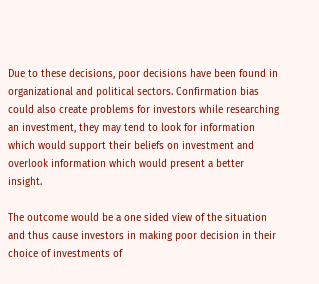Due to these decisions, poor decisions have been found in organizational and political sectors. Confirmation bias could also create problems for investors while researching an investment, they may tend to look for information which would support their beliefs on investment and overlook information which would present a better insight.

The outcome would be a one sided view of the situation and thus cause investors in making poor decision in their choice of investments of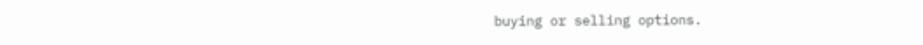buying or selling options.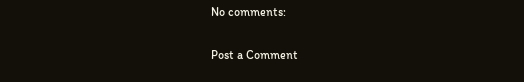No comments:

Post a Comment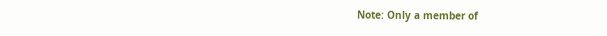Note: Only a member of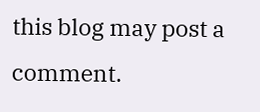this blog may post a comment.